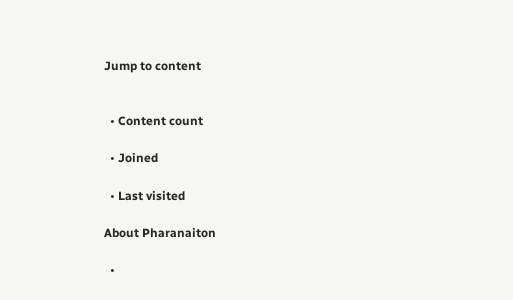Jump to content


  • Content count

  • Joined

  • Last visited

About Pharanaiton

  •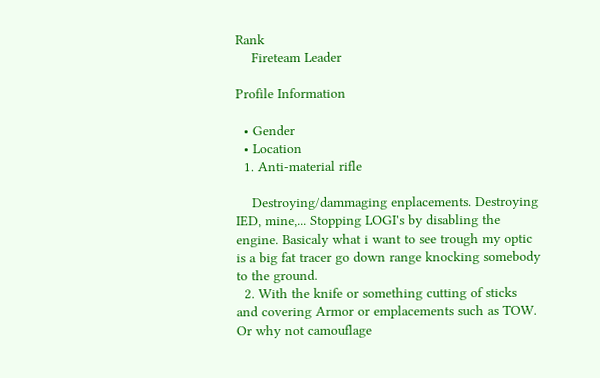Rank
    Fireteam Leader

Profile Information

  • Gender
  • Location
  1. Anti-material rifle

    Destroying/dammaging enplacements. Destroying IED, mine,... Stopping LOGI's by disabling the engine. Basicaly what i want to see trough my optic is a big fat tracer go down range knocking somebody to the ground.
  2. With the knife or something cutting of sticks and covering Armor or emplacements such as TOW. Or why not camouflage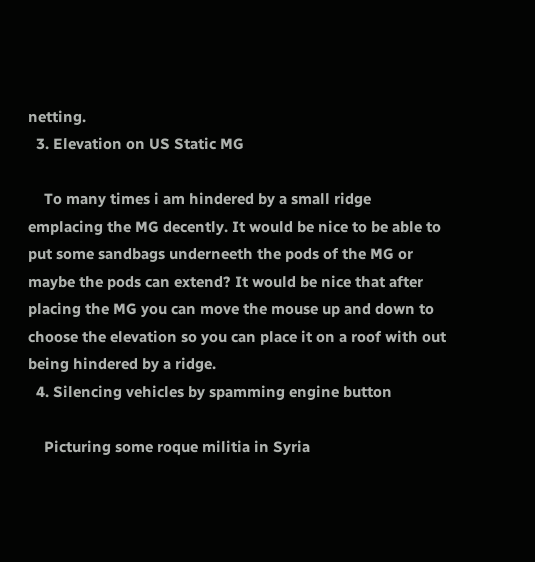netting.
  3. Elevation on US Static MG

    To many times i am hindered by a small ridge emplacing the MG decently. It would be nice to be able to put some sandbags underneeth the pods of the MG or maybe the pods can extend? It would be nice that after placing the MG you can move the mouse up and down to choose the elevation so you can place it on a roof with out being hindered by a ridge.
  4. Silencing vehicles by spamming engine button

    Picturing some roque militia in Syria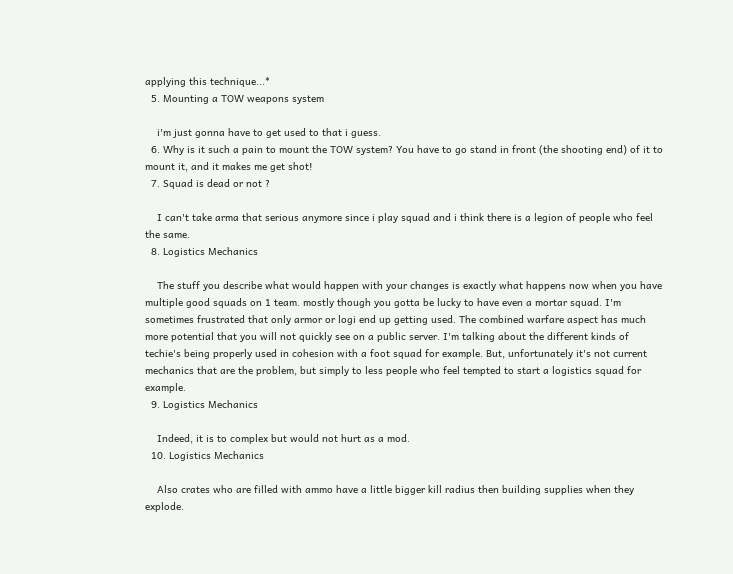applying this technique...*
  5. Mounting a TOW weapons system

    i'm just gonna have to get used to that i guess.
  6. Why is it such a pain to mount the TOW system? You have to go stand in front (the shooting end) of it to mount it, and it makes me get shot!
  7. Squad is dead or not ?

    I can't take arma that serious anymore since i play squad and i think there is a legion of people who feel the same.
  8. Logistics Mechanics

    The stuff you describe what would happen with your changes is exactly what happens now when you have multiple good squads on 1 team. mostly though you gotta be lucky to have even a mortar squad. I'm sometimes frustrated that only armor or logi end up getting used. The combined warfare aspect has much more potential that you will not quickly see on a public server. I'm talking about the different kinds of techie's being properly used in cohesion with a foot squad for example. But, unfortunately it's not current mechanics that are the problem, but simply to less people who feel tempted to start a logistics squad for example.
  9. Logistics Mechanics

    Indeed, it is to complex but would not hurt as a mod.
  10. Logistics Mechanics

    Also crates who are filled with ammo have a little bigger kill radius then building supplies when they explode.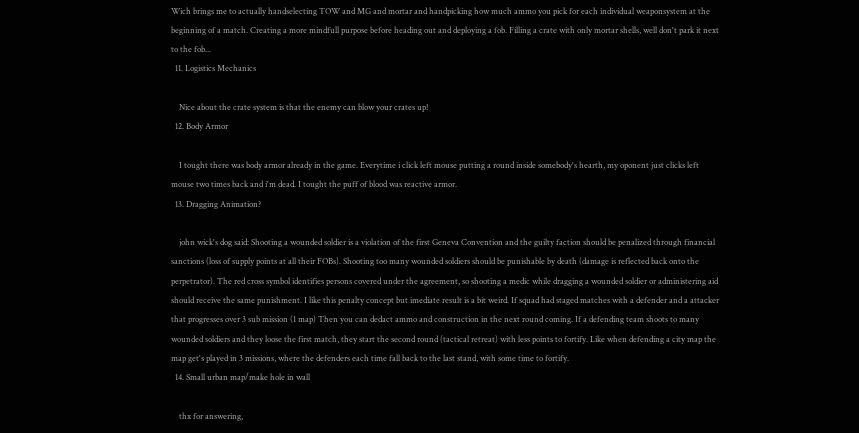Wich brings me to actually handselecting TOW and MG and mortar and handpicking how much ammo you pick for each individual weaponsystem at the beginning of a match. Creating a more mindfull purpose before heading out and deploying a fob. Filling a crate with only mortar shells, well don't park it next to the fob...
  11. Logistics Mechanics

    Nice about the crate system is that the enemy can blow your crates up!
  12. Body Armor

    I tought there was body armor already in the game. Everytime i click left mouse putting a round inside somebody's hearth, my oponent just clicks left mouse two times back and i'm dead. I tought the puff of blood was reactive armor.
  13. Dragging Animation?

    john wick's dog said: Shooting a wounded soldier is a violation of the first Geneva Convention and the guilty faction should be penalized through financial sanctions (loss of supply points at all their FOBs). Shooting too many wounded soldiers should be punishable by death (damage is reflected back onto the perpetrator). The red cross symbol identifies persons covered under the agreement, so shooting a medic while dragging a wounded soldier or administering aid should receive the same punishment. I like this penalty concept but imediate result is a bit weird. If squad had staged matches with a defender and a attacker that progresses over 3 sub mission (1 map) Then you can dedact ammo and construction in the next round coming. If a defending team shoots to many wounded soldiers and they loose the first match, they start the second round (tactical retreat) with less points to fortify. Like when defending a city map the map get's played in 3 missions, where the defenders each time fall back to the last stand, with some time to fortify.
  14. Small urban map/make hole in wall

    thx for answering,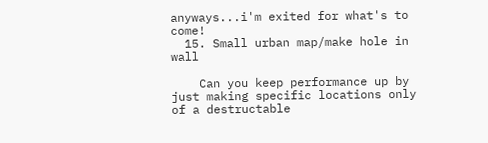anyways...i'm exited for what's to come!
  15. Small urban map/make hole in wall

    Can you keep performance up by just making specific locations only of a destructable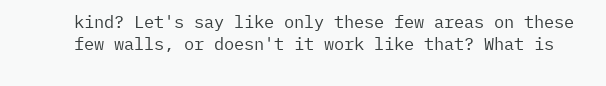kind? Let's say like only these few areas on these few walls, or doesn't it work like that? What is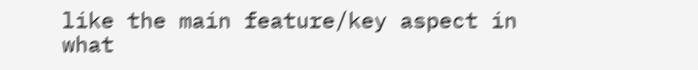like the main feature/key aspect in what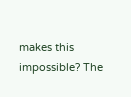makes this impossible? The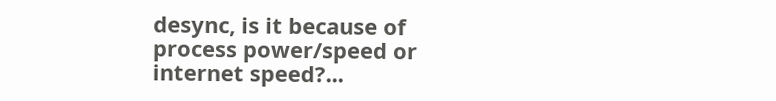desync, is it because of process power/speed or internet speed?...